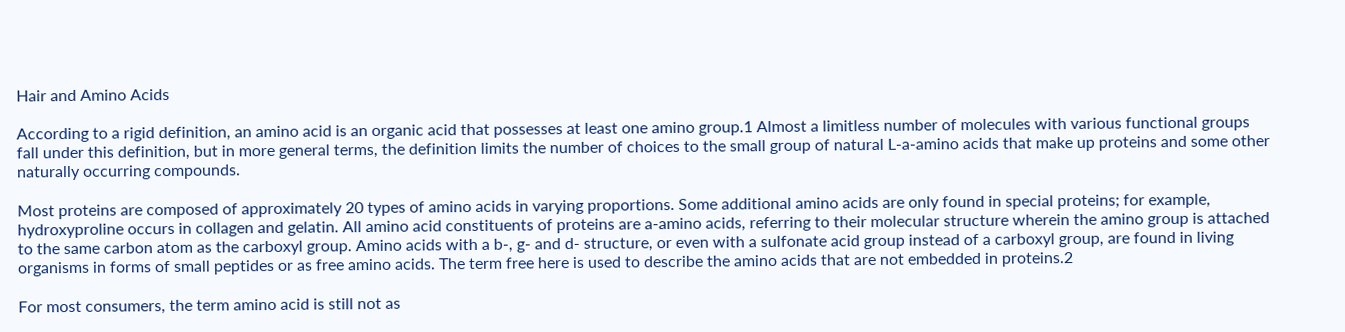Hair and Amino Acids

According to a rigid definition, an amino acid is an organic acid that possesses at least one amino group.1 Almost a limitless number of molecules with various functional groups fall under this definition, but in more general terms, the definition limits the number of choices to the small group of natural L-a-amino acids that make up proteins and some other naturally occurring compounds.

Most proteins are composed of approximately 20 types of amino acids in varying proportions. Some additional amino acids are only found in special proteins; for example, hydroxyproline occurs in collagen and gelatin. All amino acid constituents of proteins are a-amino acids, referring to their molecular structure wherein the amino group is attached to the same carbon atom as the carboxyl group. Amino acids with a b-, g- and d- structure, or even with a sulfonate acid group instead of a carboxyl group, are found in living organisms in forms of small peptides or as free amino acids. The term free here is used to describe the amino acids that are not embedded in proteins.2

For most consumers, the term amino acid is still not as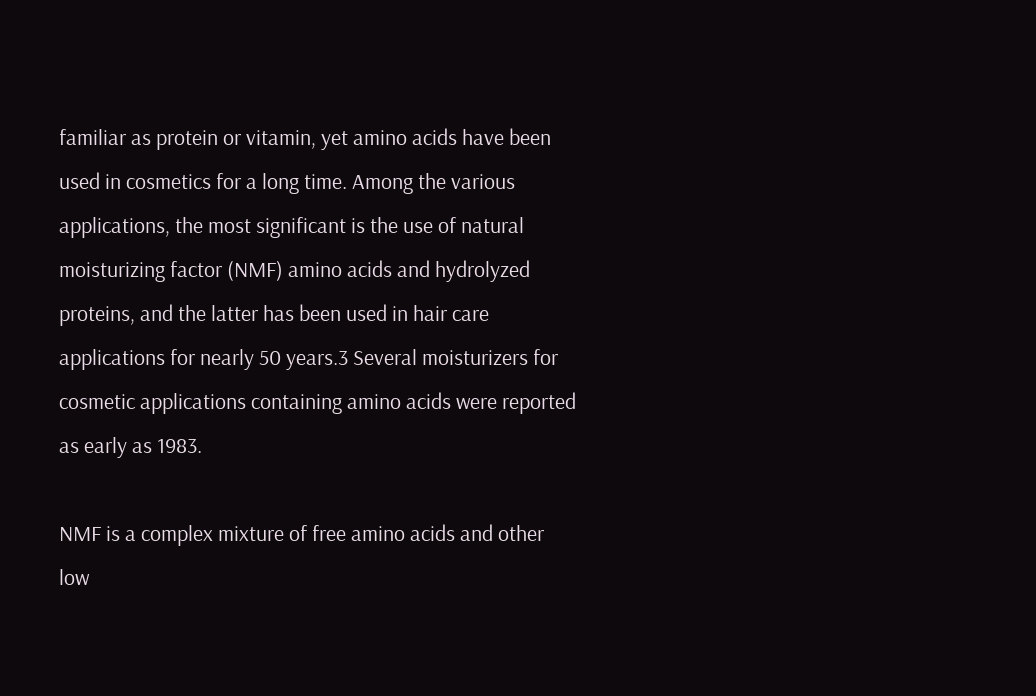familiar as protein or vitamin, yet amino acids have been used in cosmetics for a long time. Among the various applications, the most significant is the use of natural moisturizing factor (NMF) amino acids and hydrolyzed proteins, and the latter has been used in hair care applications for nearly 50 years.3 Several moisturizers for cosmetic applications containing amino acids were reported as early as 1983.

NMF is a complex mixture of free amino acids and other low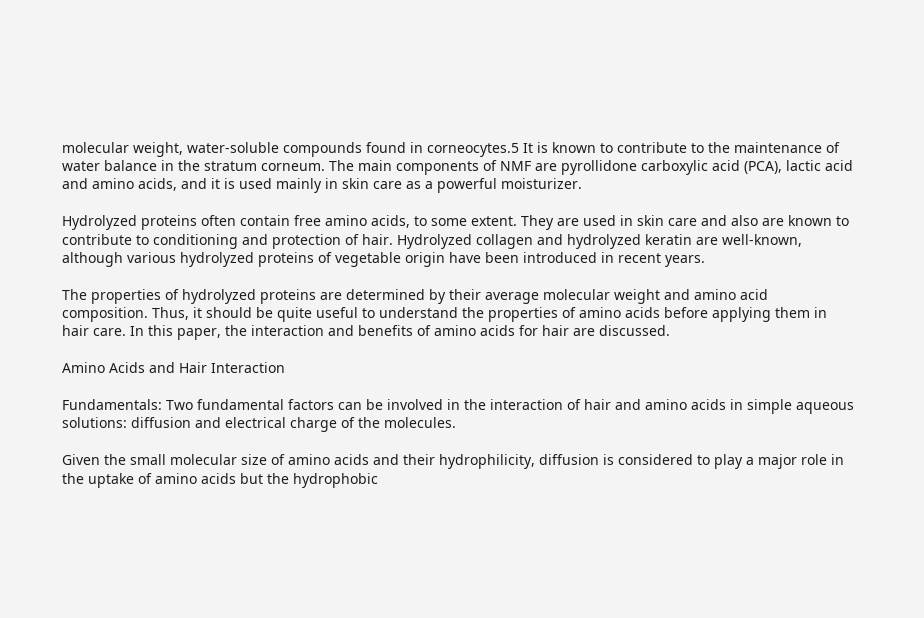molecular weight, water-soluble compounds found in corneocytes.5 It is known to contribute to the maintenance of water balance in the stratum corneum. The main components of NMF are pyrollidone carboxylic acid (PCA), lactic acid and amino acids, and it is used mainly in skin care as a powerful moisturizer.

Hydrolyzed proteins often contain free amino acids, to some extent. They are used in skin care and also are known to contribute to conditioning and protection of hair. Hydrolyzed collagen and hydrolyzed keratin are well-known, although various hydrolyzed proteins of vegetable origin have been introduced in recent years.

The properties of hydrolyzed proteins are determined by their average molecular weight and amino acid composition. Thus, it should be quite useful to understand the properties of amino acids before applying them in hair care. In this paper, the interaction and benefits of amino acids for hair are discussed.

Amino Acids and Hair Interaction

Fundamentals: Two fundamental factors can be involved in the interaction of hair and amino acids in simple aqueous solutions: diffusion and electrical charge of the molecules.

Given the small molecular size of amino acids and their hydrophilicity, diffusion is considered to play a major role in the uptake of amino acids but the hydrophobic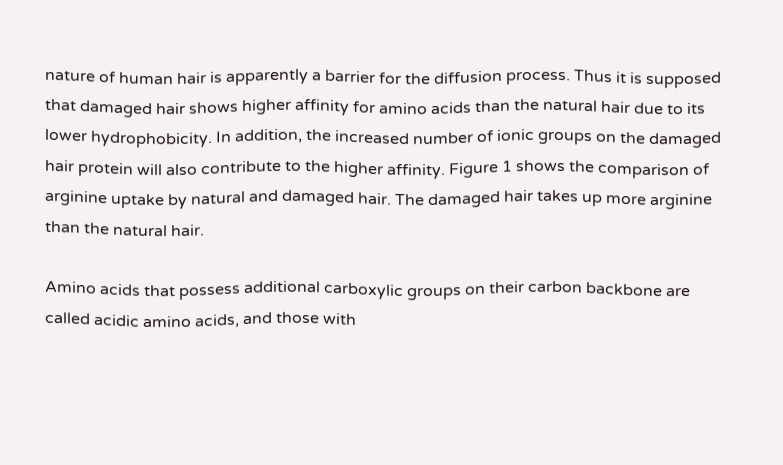nature of human hair is apparently a barrier for the diffusion process. Thus it is supposed that damaged hair shows higher affinity for amino acids than the natural hair due to its lower hydrophobicity. In addition, the increased number of ionic groups on the damaged hair protein will also contribute to the higher affinity. Figure 1 shows the comparison of arginine uptake by natural and damaged hair. The damaged hair takes up more arginine than the natural hair.

Amino acids that possess additional carboxylic groups on their carbon backbone are called acidic amino acids, and those with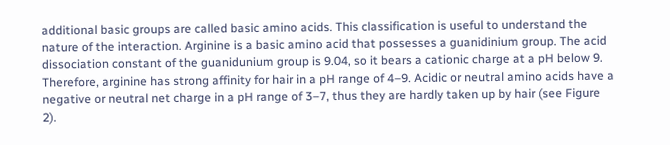additional basic groups are called basic amino acids. This classification is useful to understand the nature of the interaction. Arginine is a basic amino acid that possesses a guanidinium group. The acid dissociation constant of the guanidunium group is 9.04, so it bears a cationic charge at a pH below 9. Therefore, arginine has strong affinity for hair in a pH range of 4–9. Acidic or neutral amino acids have a negative or neutral net charge in a pH range of 3–7, thus they are hardly taken up by hair (see Figure 2).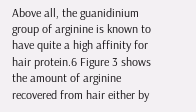Above all, the guanidinium group of arginine is known to have quite a high affinity for hair protein.6 Figure 3 shows the amount of arginine recovered from hair either by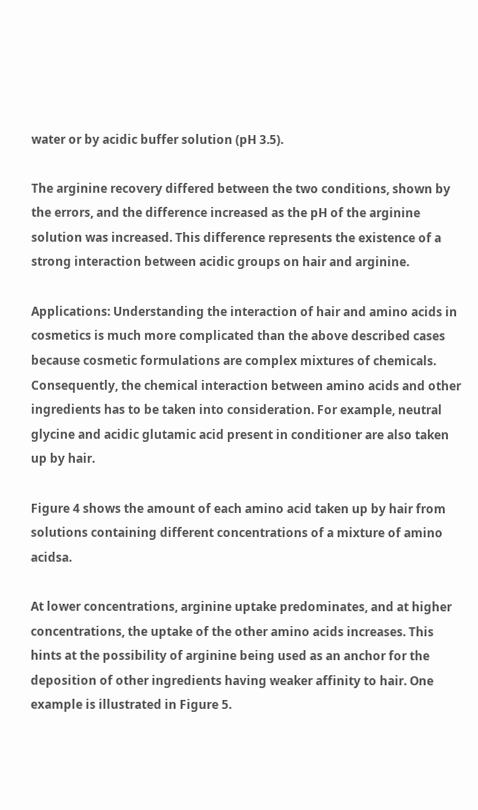water or by acidic buffer solution (pH 3.5).

The arginine recovery differed between the two conditions, shown by the errors, and the difference increased as the pH of the arginine solution was increased. This difference represents the existence of a strong interaction between acidic groups on hair and arginine.

Applications: Understanding the interaction of hair and amino acids in cosmetics is much more complicated than the above described cases because cosmetic formulations are complex mixtures of chemicals. Consequently, the chemical interaction between amino acids and other ingredients has to be taken into consideration. For example, neutral glycine and acidic glutamic acid present in conditioner are also taken up by hair.

Figure 4 shows the amount of each amino acid taken up by hair from solutions containing different concentrations of a mixture of amino acidsa.

At lower concentrations, arginine uptake predominates, and at higher concentrations, the uptake of the other amino acids increases. This hints at the possibility of arginine being used as an anchor for the deposition of other ingredients having weaker affinity to hair. One example is illustrated in Figure 5.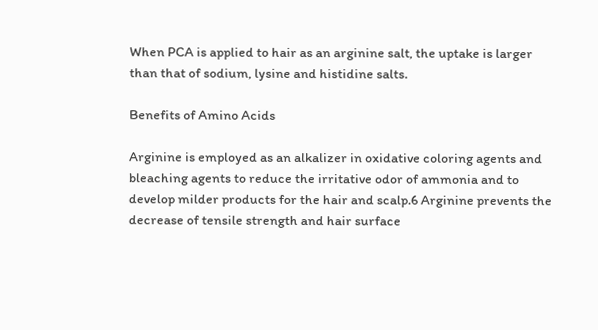When PCA is applied to hair as an arginine salt, the uptake is larger than that of sodium, lysine and histidine salts.

Benefits of Amino Acids

Arginine is employed as an alkalizer in oxidative coloring agents and bleaching agents to reduce the irritative odor of ammonia and to develop milder products for the hair and scalp.6 Arginine prevents the decrease of tensile strength and hair surface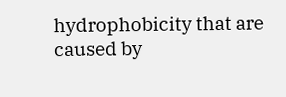hydrophobicity that are caused by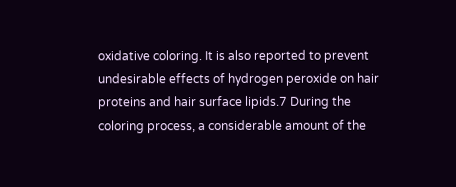oxidative coloring. It is also reported to prevent undesirable effects of hydrogen peroxide on hair proteins and hair surface lipids.7 During the coloring process, a considerable amount of the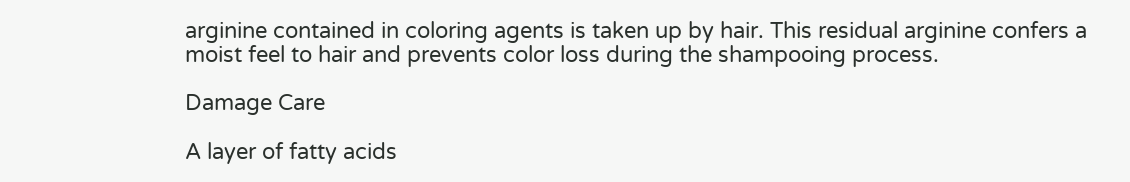arginine contained in coloring agents is taken up by hair. This residual arginine confers a moist feel to hair and prevents color loss during the shampooing process.

Damage Care

A layer of fatty acids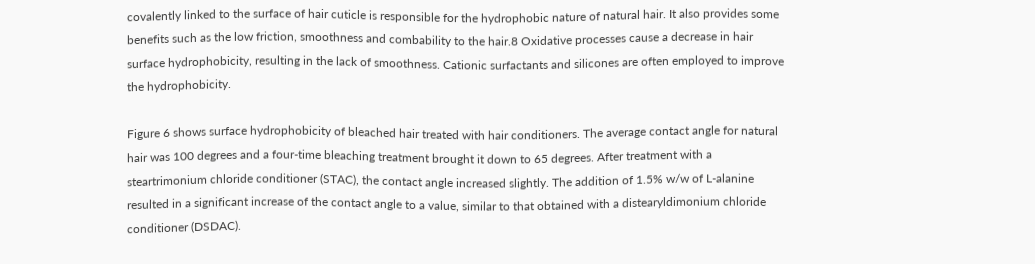covalently linked to the surface of hair cuticle is responsible for the hydrophobic nature of natural hair. It also provides some benefits such as the low friction, smoothness and combability to the hair.8 Oxidative processes cause a decrease in hair surface hydrophobicity, resulting in the lack of smoothness. Cationic surfactants and silicones are often employed to improve the hydrophobicity.

Figure 6 shows surface hydrophobicity of bleached hair treated with hair conditioners. The average contact angle for natural hair was 100 degrees and a four-time bleaching treatment brought it down to 65 degrees. After treatment with a steartrimonium chloride conditioner (STAC), the contact angle increased slightly. The addition of 1.5% w/w of L-alanine resulted in a significant increase of the contact angle to a value, similar to that obtained with a distearyldimonium chloride conditioner (DSDAC).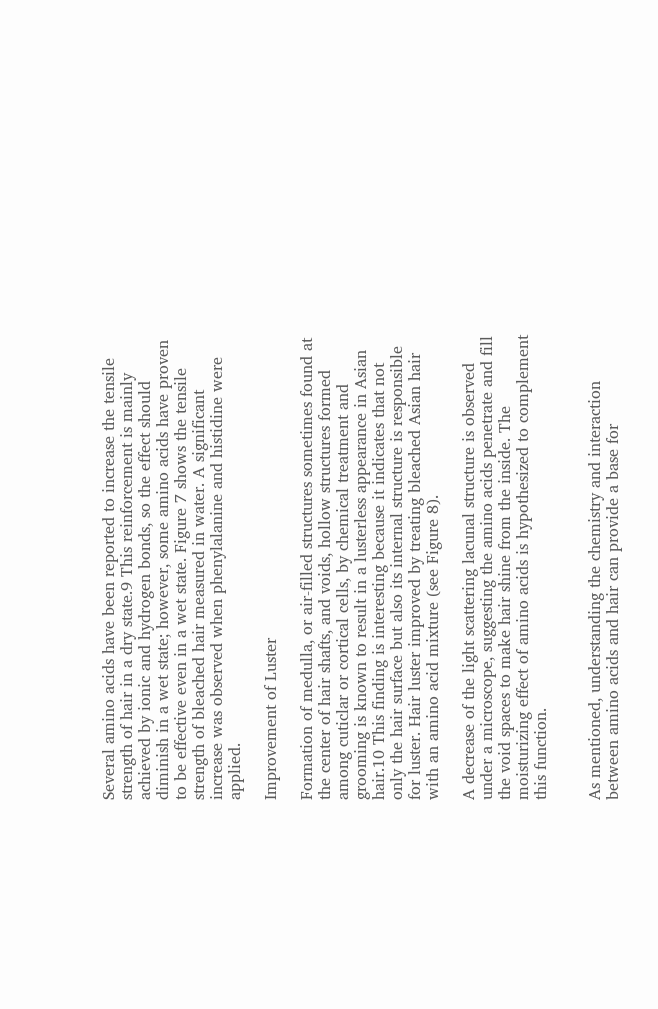Several amino acids have been reported to increase the tensile strength of hair in a dry state.9 This reinforcement is mainly achieved by ionic and hydrogen bonds, so the effect should diminish in a wet state; however, some amino acids have proven to be effective even in a wet state. Figure 7 shows the tensile strength of bleached hair measured in water. A significant increase was observed when phenylalanine and histidine were applied.

Improvement of Luster

Formation of medulla, or air-filled structures sometimes found at the center of hair shafts, and voids, hollow structures formed among cuticlar or cortical cells, by chemical treatment and grooming is known to result in a lusterless appearance in Asian hair.10 This finding is interesting because it indicates that not only the hair surface but also its internal structure is responsible for luster. Hair luster improved by treating bleached Asian hair with an amino acid mixture (see Figure 8).

A decrease of the light scattering lacunal structure is observed under a microscope, suggesting the amino acids penetrate and fill the void spaces to make hair shine from the inside. The moisturizing effect of amino acids is hypothesized to complement this function.


As mentioned, understanding the chemistry and interaction between amino acids and hair can provide a base for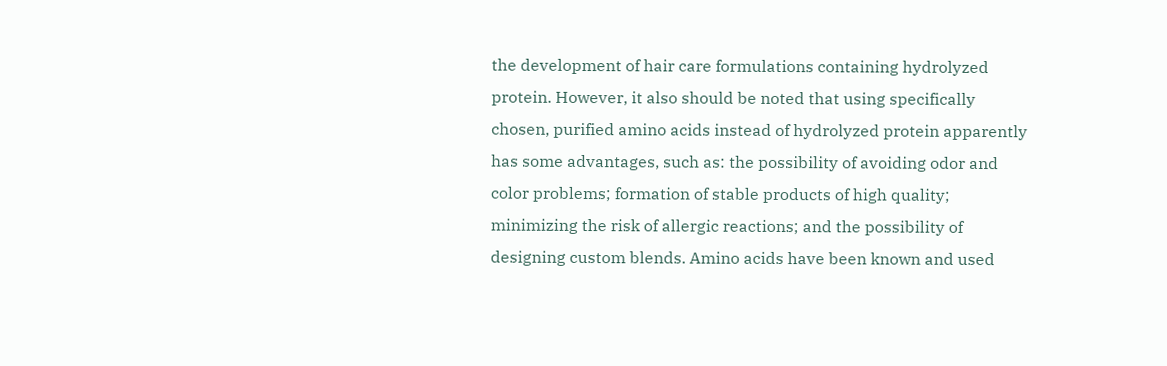the development of hair care formulations containing hydrolyzed protein. However, it also should be noted that using specifically chosen, purified amino acids instead of hydrolyzed protein apparently has some advantages, such as: the possibility of avoiding odor and color problems; formation of stable products of high quality; minimizing the risk of allergic reactions; and the possibility of designing custom blends. Amino acids have been known and used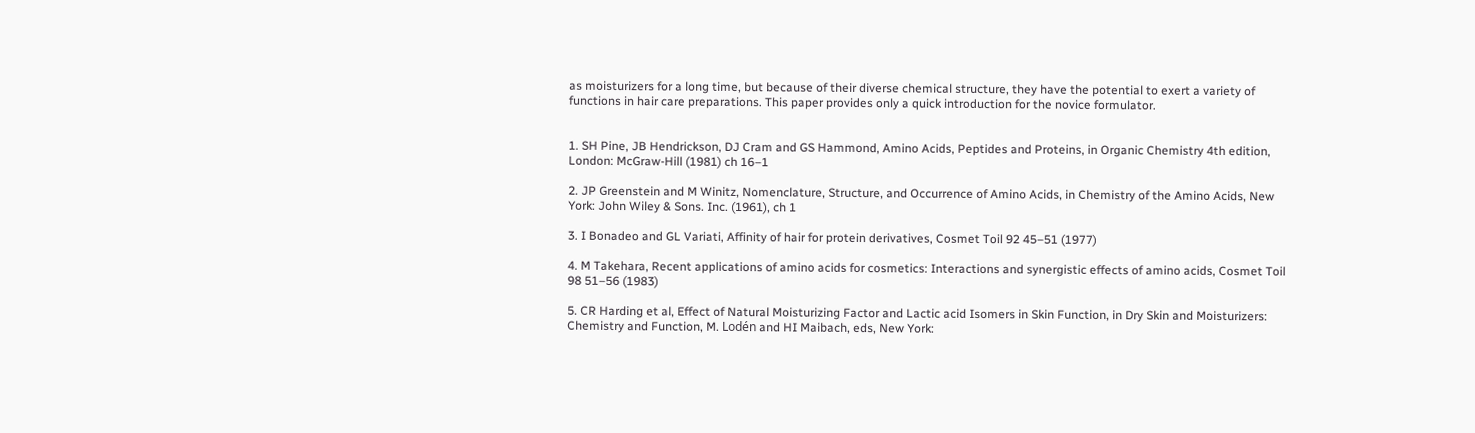as moisturizers for a long time, but because of their diverse chemical structure, they have the potential to exert a variety of functions in hair care preparations. This paper provides only a quick introduction for the novice formulator.


1. SH Pine, JB Hendrickson, DJ Cram and GS Hammond, Amino Acids, Peptides and Proteins, in Organic Chemistry 4th edition, London: McGraw-Hill (1981) ch 16–1

2. JP Greenstein and M Winitz, Nomenclature, Structure, and Occurrence of Amino Acids, in Chemistry of the Amino Acids, New York: John Wiley & Sons. Inc. (1961), ch 1

3. I Bonadeo and GL Variati, Affinity of hair for protein derivatives, Cosmet Toil 92 45–51 (1977)

4. M Takehara, Recent applications of amino acids for cosmetics: Interactions and synergistic effects of amino acids, Cosmet Toil 98 51–56 (1983)

5. CR Harding et al, Effect of Natural Moisturizing Factor and Lactic acid Isomers in Skin Function, in Dry Skin and Moisturizers: Chemistry and Function, M. Lodén and HI Maibach, eds, New York: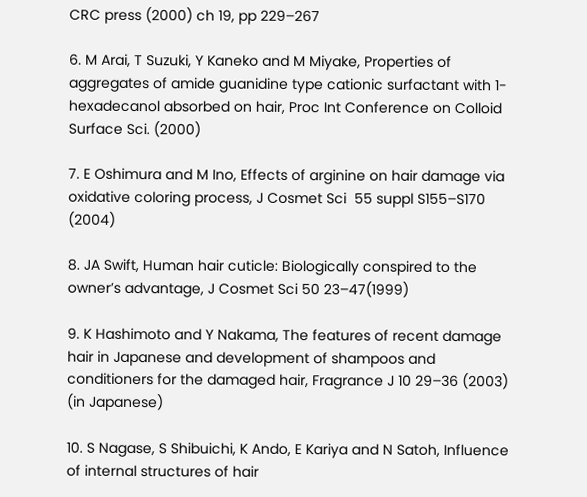CRC press (2000) ch 19, pp 229–267

6. M Arai, T Suzuki, Y Kaneko and M Miyake, Properties of aggregates of amide guanidine type cationic surfactant with 1-hexadecanol absorbed on hair, Proc Int Conference on Colloid Surface Sci. (2000)

7. E Oshimura and M Ino, Effects of arginine on hair damage via oxidative coloring process, J Cosmet Sci  55 suppl S155–S170 (2004)

8. JA Swift, Human hair cuticle: Biologically conspired to the owner’s advantage, J Cosmet Sci 50 23–47(1999)

9. K Hashimoto and Y Nakama, The features of recent damage hair in Japanese and development of shampoos and conditioners for the damaged hair, Fragrance J 10 29–36 (2003) (in Japanese)

10. S Nagase, S Shibuichi, K Ando, E Kariya and N Satoh, Influence of internal structures of hair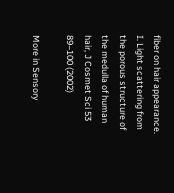fiber on hair appearance. I. Light scattering from the porous structure of the medulla of human hair, J Cosmet Sci 53 89–100 (2002)

More in Sensory